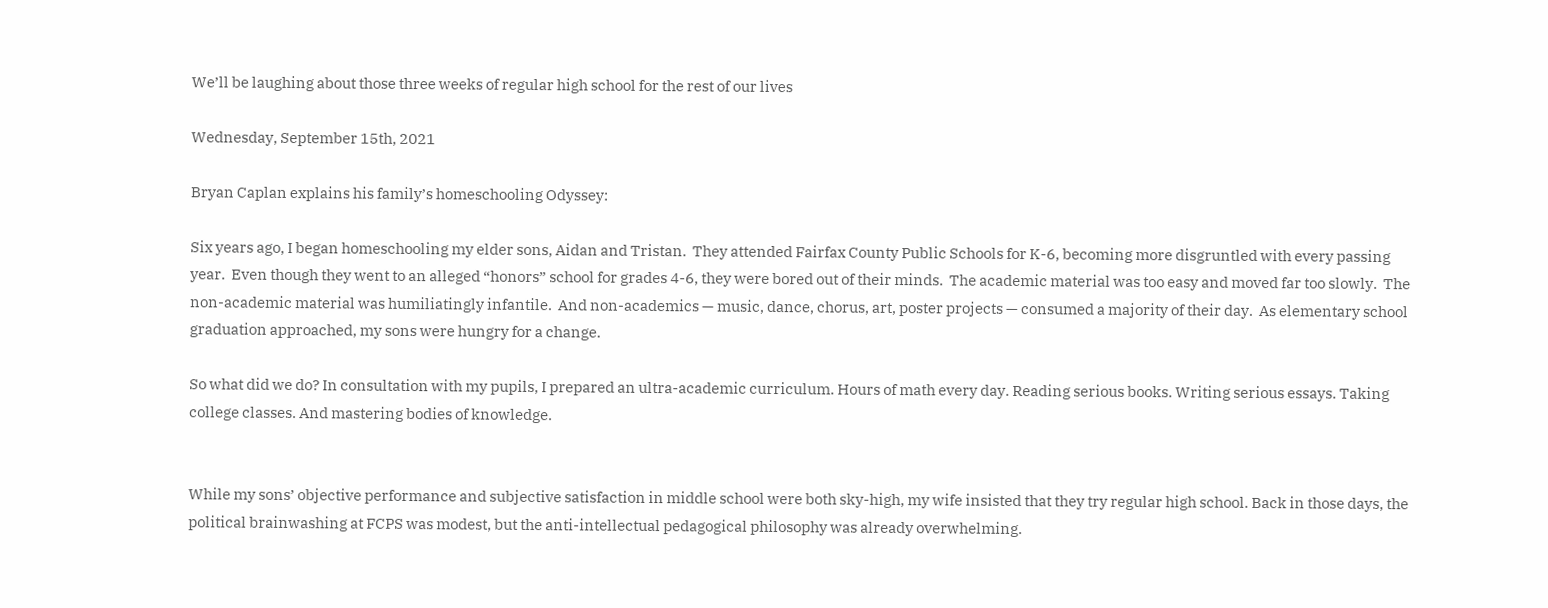We’ll be laughing about those three weeks of regular high school for the rest of our lives

Wednesday, September 15th, 2021

Bryan Caplan explains his family’s homeschooling Odyssey:

Six years ago, I began homeschooling my elder sons, Aidan and Tristan.  They attended Fairfax County Public Schools for K-6, becoming more disgruntled with every passing year.  Even though they went to an alleged “honors” school for grades 4-6, they were bored out of their minds.  The academic material was too easy and moved far too slowly.  The non-academic material was humiliatingly infantile.  And non-academics — music, dance, chorus, art, poster projects — consumed a majority of their day.  As elementary school graduation approached, my sons were hungry for a change.

So what did we do? In consultation with my pupils, I prepared an ultra-academic curriculum. Hours of math every day. Reading serious books. Writing serious essays. Taking college classes. And mastering bodies of knowledge.


While my sons’ objective performance and subjective satisfaction in middle school were both sky-high, my wife insisted that they try regular high school. Back in those days, the political brainwashing at FCPS was modest, but the anti-intellectual pedagogical philosophy was already overwhelming.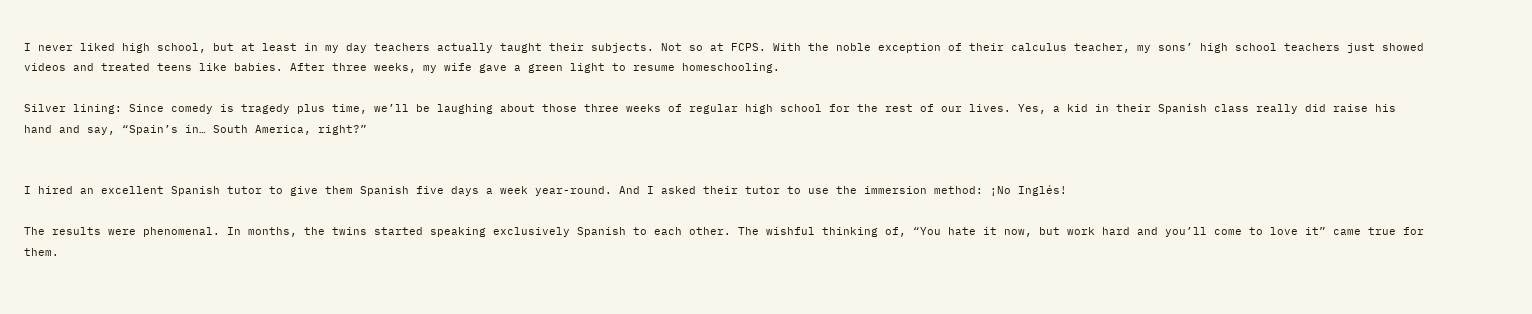I never liked high school, but at least in my day teachers actually taught their subjects. Not so at FCPS. With the noble exception of their calculus teacher, my sons’ high school teachers just showed videos and treated teens like babies. After three weeks, my wife gave a green light to resume homeschooling.

Silver lining: Since comedy is tragedy plus time, we’ll be laughing about those three weeks of regular high school for the rest of our lives. Yes, a kid in their Spanish class really did raise his hand and say, “Spain’s in… South America, right?”


I hired an excellent Spanish tutor to give them Spanish five days a week year-round. And I asked their tutor to use the immersion method: ¡No Inglés!

The results were phenomenal. In months, the twins started speaking exclusively Spanish to each other. The wishful thinking of, “You hate it now, but work hard and you’ll come to love it” came true for them.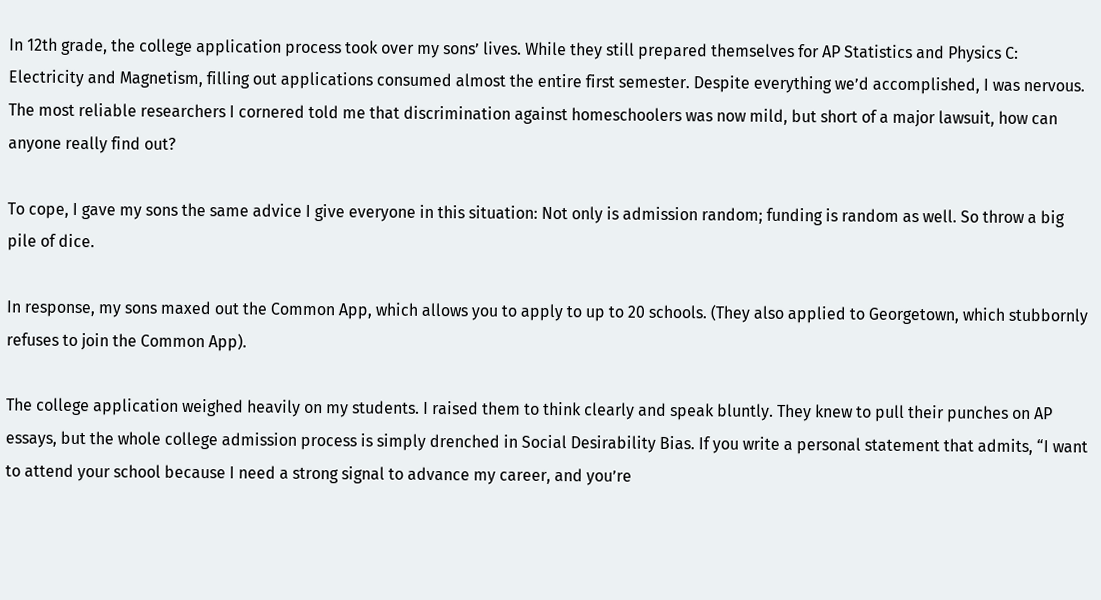In 12th grade, the college application process took over my sons’ lives. While they still prepared themselves for AP Statistics and Physics C: Electricity and Magnetism, filling out applications consumed almost the entire first semester. Despite everything we’d accomplished, I was nervous. The most reliable researchers I cornered told me that discrimination against homeschoolers was now mild, but short of a major lawsuit, how can anyone really find out?

To cope, I gave my sons the same advice I give everyone in this situation: Not only is admission random; funding is random as well. So throw a big pile of dice.

In response, my sons maxed out the Common App, which allows you to apply to up to 20 schools. (They also applied to Georgetown, which stubbornly refuses to join the Common App).

The college application weighed heavily on my students. I raised them to think clearly and speak bluntly. They knew to pull their punches on AP essays, but the whole college admission process is simply drenched in Social Desirability Bias. If you write a personal statement that admits, “I want to attend your school because I need a strong signal to advance my career, and you’re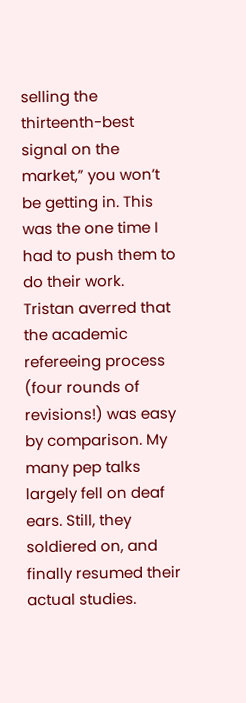selling the thirteenth-best signal on the market,” you won’t be getting in. This was the one time I had to push them to do their work. Tristan averred that the academic refereeing process (four rounds of revisions!) was easy by comparison. My many pep talks largely fell on deaf ears. Still, they soldiered on, and finally resumed their actual studies.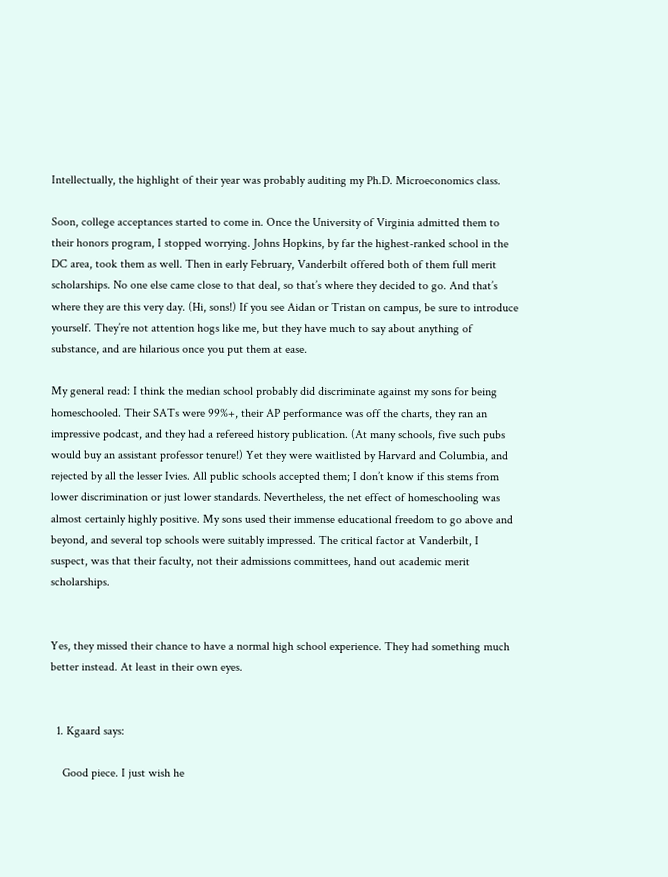Intellectually, the highlight of their year was probably auditing my Ph.D. Microeconomics class.

Soon, college acceptances started to come in. Once the University of Virginia admitted them to their honors program, I stopped worrying. Johns Hopkins, by far the highest-ranked school in the DC area, took them as well. Then in early February, Vanderbilt offered both of them full merit scholarships. No one else came close to that deal, so that’s where they decided to go. And that’s where they are this very day. (Hi, sons!) If you see Aidan or Tristan on campus, be sure to introduce yourself. They’re not attention hogs like me, but they have much to say about anything of substance, and are hilarious once you put them at ease.

My general read: I think the median school probably did discriminate against my sons for being homeschooled. Their SATs were 99%+, their AP performance was off the charts, they ran an impressive podcast, and they had a refereed history publication. (At many schools, five such pubs would buy an assistant professor tenure!) Yet they were waitlisted by Harvard and Columbia, and rejected by all the lesser Ivies. All public schools accepted them; I don’t know if this stems from lower discrimination or just lower standards. Nevertheless, the net effect of homeschooling was almost certainly highly positive. My sons used their immense educational freedom to go above and beyond, and several top schools were suitably impressed. The critical factor at Vanderbilt, I suspect, was that their faculty, not their admissions committees, hand out academic merit scholarships.


Yes, they missed their chance to have a normal high school experience. They had something much better instead. At least in their own eyes.


  1. Kgaard says:

    Good piece. I just wish he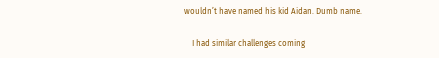wouldn’t have named his kid Aidan. Dumb name.

    I had similar challenges coming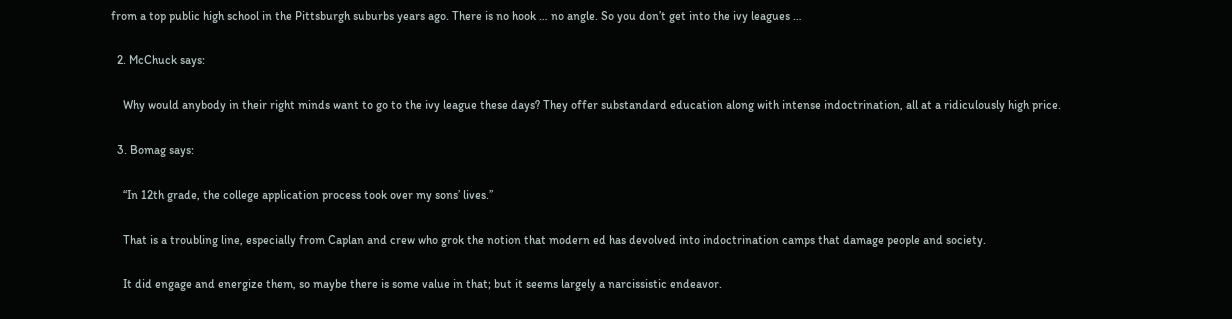from a top public high school in the Pittsburgh suburbs years ago. There is no hook … no angle. So you don’t get into the ivy leagues …

  2. McChuck says:

    Why would anybody in their right minds want to go to the ivy league these days? They offer substandard education along with intense indoctrination, all at a ridiculously high price.

  3. Bomag says:

    “In 12th grade, the college application process took over my sons’ lives.”

    That is a troubling line, especially from Caplan and crew who grok the notion that modern ed has devolved into indoctrination camps that damage people and society.

    It did engage and energize them, so maybe there is some value in that; but it seems largely a narcissistic endeavor.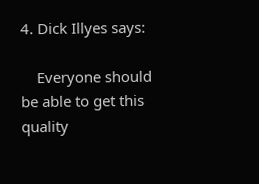4. Dick Illyes says:

    Everyone should be able to get this quality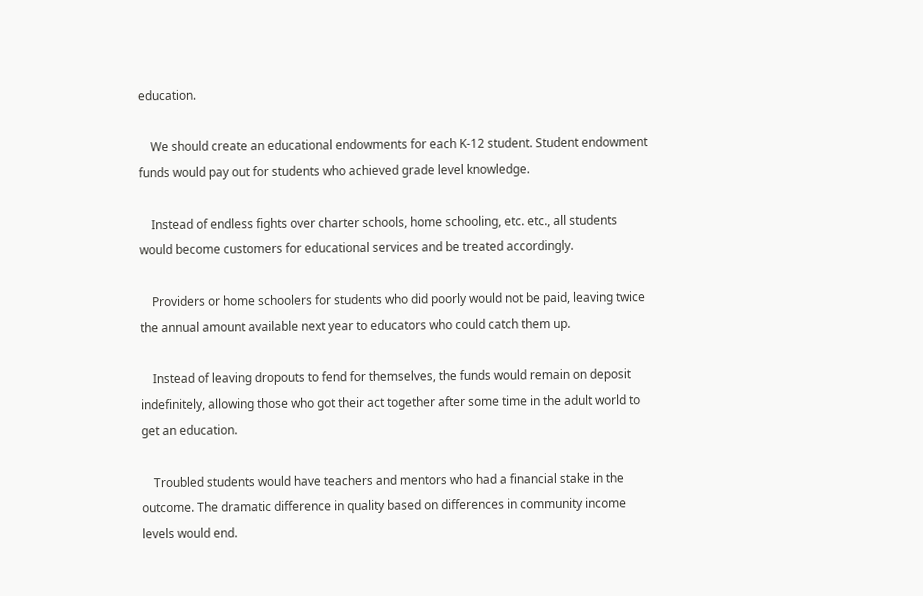education.

    We should create an educational endowments for each K-12 student. Student endowment funds would pay out for students who achieved grade level knowledge.

    Instead of endless fights over charter schools, home schooling, etc. etc., all students would become customers for educational services and be treated accordingly.

    Providers or home schoolers for students who did poorly would not be paid, leaving twice the annual amount available next year to educators who could catch them up.

    Instead of leaving dropouts to fend for themselves, the funds would remain on deposit indefinitely, allowing those who got their act together after some time in the adult world to get an education.

    Troubled students would have teachers and mentors who had a financial stake in the outcome. The dramatic difference in quality based on differences in community income levels would end.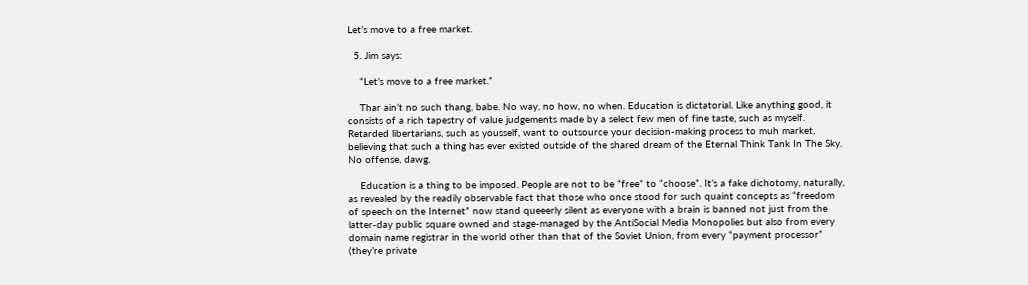Let’s move to a free market.

  5. Jim says:

    “Let’s move to a free market.”

    Thar ain’t no such thang, babe. No way, no how, no when. Education is dictatorial. Like anything good, it consists of a rich tapestry of value judgements made by a select few men of fine taste, such as myself. Retarded libertarians, such as yousself, want to outsource your decision-making process to muh market, believing that such a thing has ever existed outside of the shared dream of the Eternal Think Tank In The Sky. No offense, dawg.

    Education is a thing to be imposed. People are not to be “free” to “choose”. It’s a fake dichotomy, naturally, as revealed by the readily observable fact that those who once stood for such quaint concepts as “freedom of speech on the Internet” now stand queeerly silent as everyone with a brain is banned not just from the latter-day public square owned and stage-managed by the AntiSocial Media Monopolies but also from every domain name registrar in the world other than that of the Soviet Union, from every “payment processor” (they’re private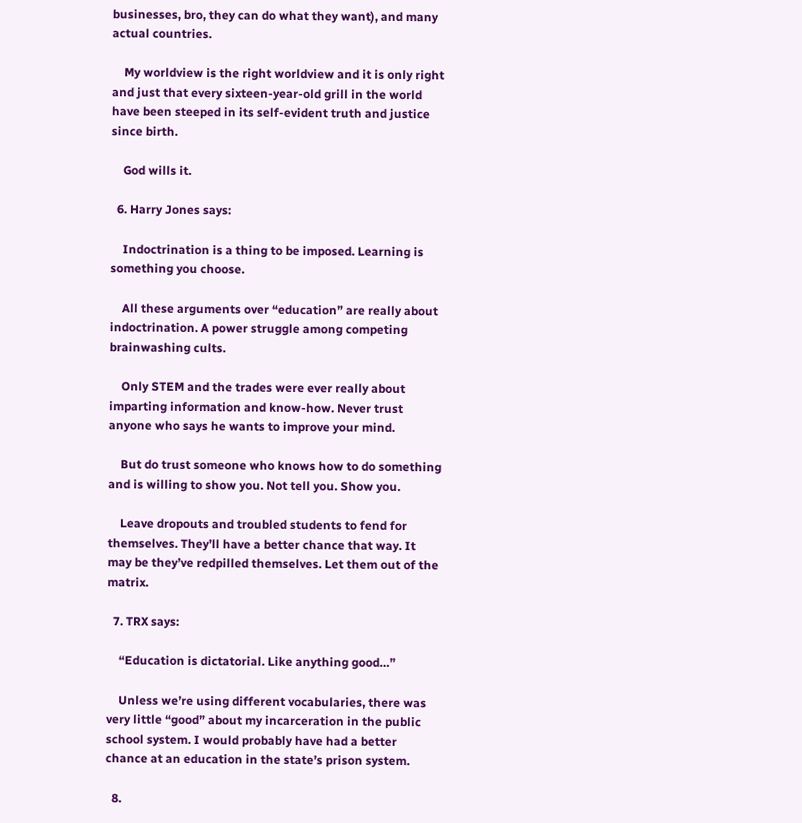businesses, bro, they can do what they want), and many actual countries.

    My worldview is the right worldview and it is only right and just that every sixteen-year-old grill in the world have been steeped in its self-evident truth and justice since birth.

    God wills it.

  6. Harry Jones says:

    Indoctrination is a thing to be imposed. Learning is something you choose.

    All these arguments over “education” are really about indoctrination. A power struggle among competing brainwashing cults.

    Only STEM and the trades were ever really about imparting information and know-how. Never trust anyone who says he wants to improve your mind.

    But do trust someone who knows how to do something and is willing to show you. Not tell you. Show you.

    Leave dropouts and troubled students to fend for themselves. They’ll have a better chance that way. It may be they’ve redpilled themselves. Let them out of the matrix.

  7. TRX says:

    “Education is dictatorial. Like anything good…”

    Unless we’re using different vocabularies, there was very little “good” about my incarceration in the public school system. I would probably have had a better chance at an education in the state’s prison system.

  8.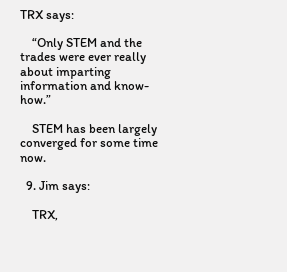TRX says:

    “Only STEM and the trades were ever really about imparting information and know-how.”

    STEM has been largely converged for some time now.

  9. Jim says:

    TRX,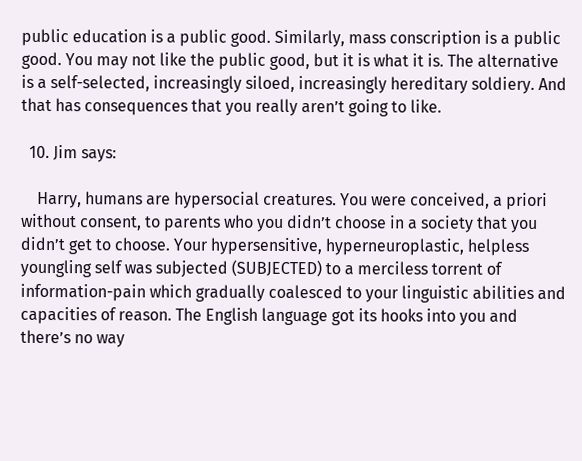public education is a public good. Similarly, mass conscription is a public good. You may not like the public good, but it is what it is. The alternative is a self-selected, increasingly siloed, increasingly hereditary soldiery. And that has consequences that you really aren’t going to like.

  10. Jim says:

    Harry, humans are hypersocial creatures. You were conceived, a priori without consent, to parents who you didn’t choose in a society that you didn’t get to choose. Your hypersensitive, hyperneuroplastic, helpless youngling self was subjected (SUBJECTED) to a merciless torrent of information-pain which gradually coalesced to your linguistic abilities and capacities of reason. The English language got its hooks into you and there’s no way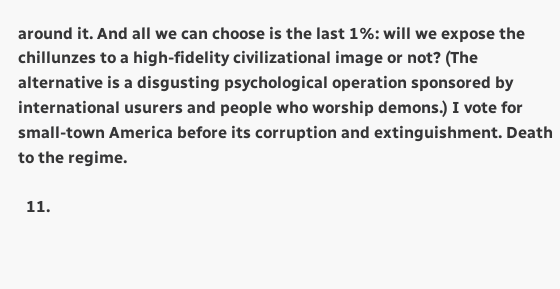around it. And all we can choose is the last 1%: will we expose the chillunzes to a high-fidelity civilizational image or not? (The alternative is a disgusting psychological operation sponsored by international usurers and people who worship demons.) I vote for small-town America before its corruption and extinguishment. Death to the regime.

  11.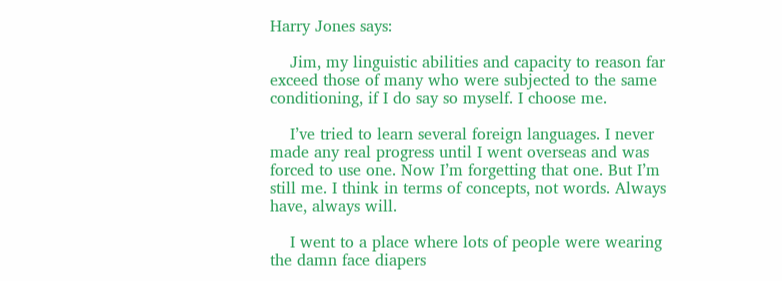Harry Jones says:

    Jim, my linguistic abilities and capacity to reason far exceed those of many who were subjected to the same conditioning, if I do say so myself. I choose me.

    I’ve tried to learn several foreign languages. I never made any real progress until I went overseas and was forced to use one. Now I’m forgetting that one. But I’m still me. I think in terms of concepts, not words. Always have, always will.

    I went to a place where lots of people were wearing the damn face diapers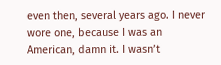even then, several years ago. I never wore one, because I was an American, damn it. I wasn’t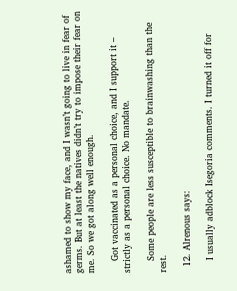ashamed to show my face, and I wasn’t going to live in fear of germs. But at least the natives didn’t try to impose their fear on me. So we got along well enough.

    Got vaccinated as a personal choice, and I support it – strictly as a personal choice. No mandate.

    Some people are less susceptible to brainwashing than the rest.

  12. Alrenous says:

    I usually adblock Isegoria comments. I turned it off for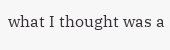what I thought was a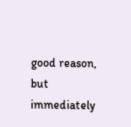good reason, but immediately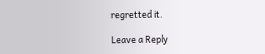regretted it.

Leave a Reply